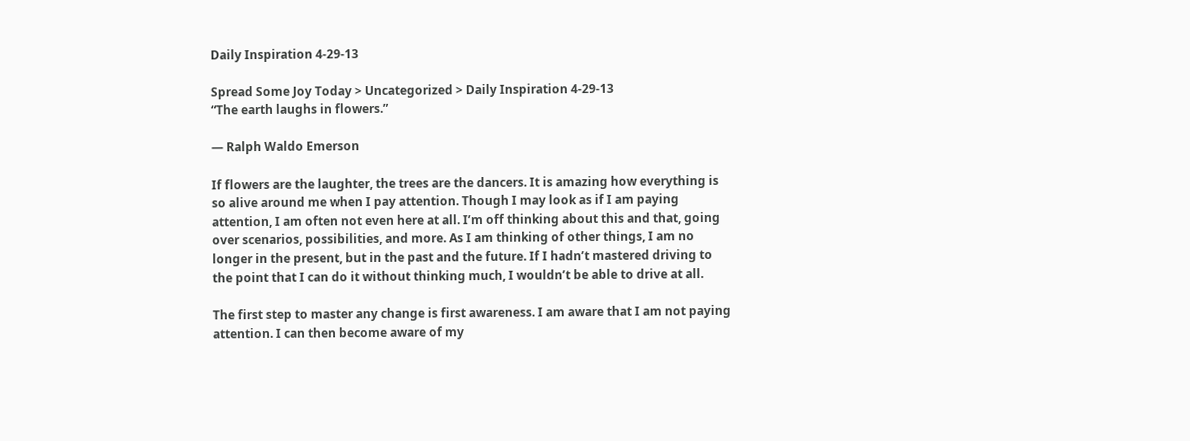Daily Inspiration 4-29-13

Spread Some Joy Today > Uncategorized > Daily Inspiration 4-29-13
“The earth laughs in flowers.”

— Ralph Waldo Emerson

If flowers are the laughter, the trees are the dancers. It is amazing how everything is so alive around me when I pay attention. Though I may look as if I am paying attention, I am often not even here at all. I’m off thinking about this and that, going over scenarios, possibilities, and more. As I am thinking of other things, I am no longer in the present, but in the past and the future. If I hadn’t mastered driving to the point that I can do it without thinking much, I wouldn’t be able to drive at all.

The first step to master any change is first awareness. I am aware that I am not paying attention. I can then become aware of my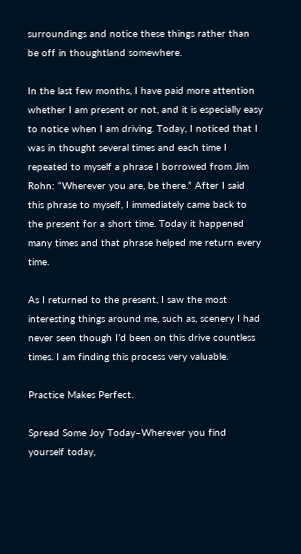surroundings and notice these things rather than be off in thoughtland somewhere.

In the last few months, I have paid more attention whether I am present or not, and it is especially easy to notice when I am driving. Today, I noticed that I was in thought several times and each time I repeated to myself a phrase I borrowed from Jim Rohn: “Wherever you are, be there.” After I said this phrase to myself, I immediately came back to the present for a short time. Today it happened many times and that phrase helped me return every time.

As I returned to the present, I saw the most interesting things around me, such as, scenery I had never seen though I’d been on this drive countless times. I am finding this process very valuable.

Practice Makes Perfect.

Spread Some Joy Today–Wherever you find yourself today,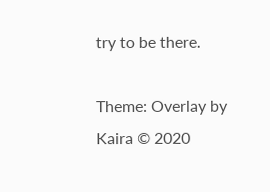try to be there.

Theme: Overlay by Kaira © 2020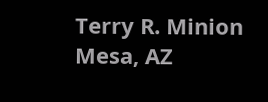Terry R. Minion
Mesa, AZ